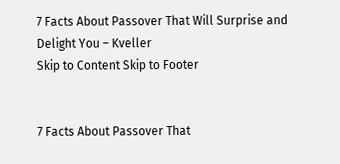7 Facts About Passover That Will Surprise and Delight You – Kveller
Skip to Content Skip to Footer


7 Facts About Passover That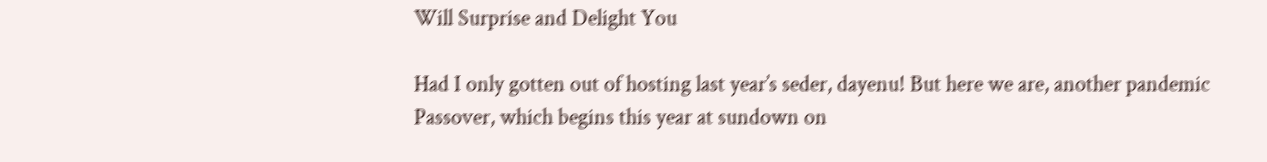Will Surprise and Delight You

Had I only gotten out of hosting last year’s seder, dayenu! But here we are, another pandemic Passover, which begins this year at sundown on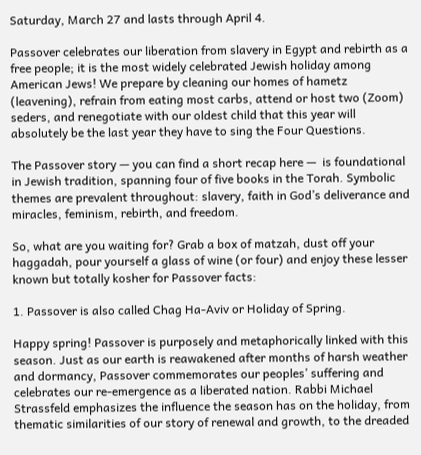Saturday, March 27 and lasts through April 4.

Passover celebrates our liberation from slavery in Egypt and rebirth as a free people; it is the most widely celebrated Jewish holiday among American Jews! We prepare by cleaning our homes of hametz (leavening), refrain from eating most carbs, attend or host two (Zoom) seders, and renegotiate with our oldest child that this year will absolutely be the last year they have to sing the Four Questions.

The Passover story — you can find a short recap here —  is foundational in Jewish tradition, spanning four of five books in the Torah. Symbolic themes are prevalent throughout: slavery, faith in God’s deliverance and miracles, feminism, rebirth, and freedom.

So, what are you waiting for? Grab a box of matzah, dust off your haggadah, pour yourself a glass of wine (or four) and enjoy these lesser known but totally kosher for Passover facts:

1. Passover is also called Chag Ha-Aviv or Holiday of Spring.

Happy spring! Passover is purposely and metaphorically linked with this season. Just as our earth is reawakened after months of harsh weather and dormancy, Passover commemorates our peoples’ suffering and celebrates our re-emergence as a liberated nation. Rabbi Michael Strassfeld emphasizes the influence the season has on the holiday, from thematic similarities of our story of renewal and growth, to the dreaded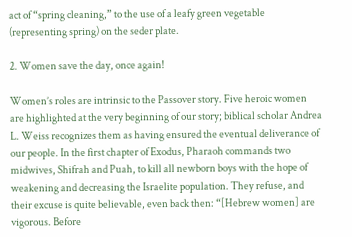act of “spring cleaning,” to the use of a leafy green vegetable (representing spring) on the seder plate.

2. Women save the day, once again!

Women’s roles are intrinsic to the Passover story. Five heroic women are highlighted at the very beginning of our story; biblical scholar Andrea L. Weiss recognizes them as having ensured the eventual deliverance of our people. In the first chapter of Exodus, Pharaoh commands two midwives, Shifrah and Puah, to kill all newborn boys with the hope of weakening and decreasing the Israelite population. They refuse, and their excuse is quite believable, even back then: “[Hebrew women] are vigorous. Before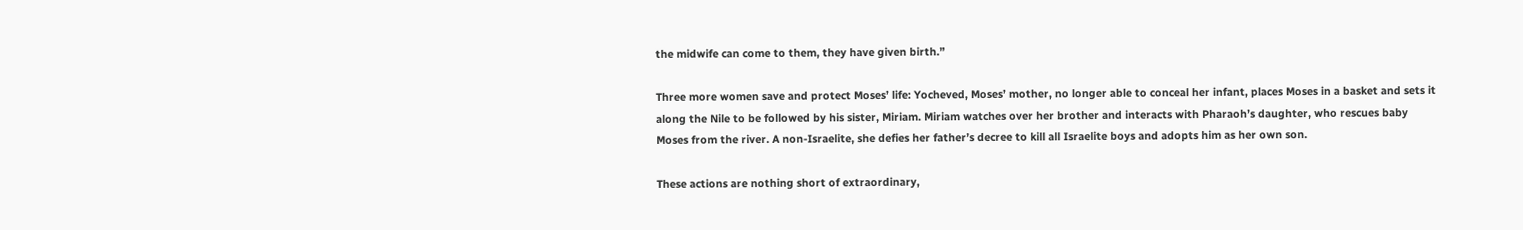the midwife can come to them, they have given birth.”

Three more women save and protect Moses’ life: Yocheved, Moses’ mother, no longer able to conceal her infant, places Moses in a basket and sets it along the Nile to be followed by his sister, Miriam. Miriam watches over her brother and interacts with Pharaoh’s daughter, who rescues baby Moses from the river. A non-Israelite, she defies her father’s decree to kill all Israelite boys and adopts him as her own son.

These actions are nothing short of extraordinary,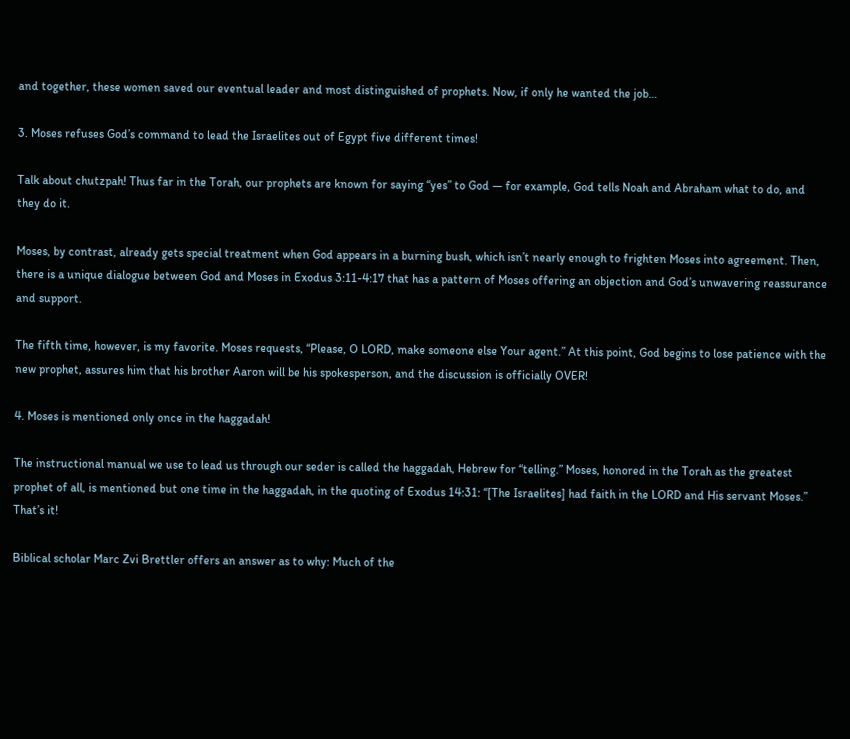and together, these women saved our eventual leader and most distinguished of prophets. Now, if only he wanted the job…

3. Moses refuses God’s command to lead the Israelites out of Egypt five different times!

Talk about chutzpah! Thus far in the Torah, our prophets are known for saying “yes” to God — for example, God tells Noah and Abraham what to do, and they do it.

Moses, by contrast, already gets special treatment when God appears in a burning bush, which isn’t nearly enough to frighten Moses into agreement. Then, there is a unique dialogue between God and Moses in Exodus 3:11-4:17 that has a pattern of Moses offering an objection and God’s unwavering reassurance and support.

The fifth time, however, is my favorite. Moses requests, “Please, O LORD, make someone else Your agent.” At this point, God begins to lose patience with the new prophet, assures him that his brother Aaron will be his spokesperson, and the discussion is officially OVER!

4. Moses is mentioned only once in the haggadah!

The instructional manual we use to lead us through our seder is called the haggadah, Hebrew for “telling.” Moses, honored in the Torah as the greatest prophet of all, is mentioned but one time in the haggadah, in the quoting of Exodus 14:31: “[The Israelites] had faith in the LORD and His servant Moses.” That’s it!

Biblical scholar Marc Zvi Brettler offers an answer as to why: Much of the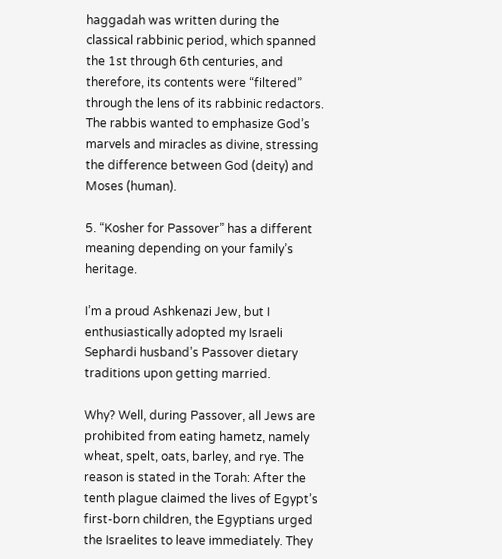haggadah was written during the classical rabbinic period, which spanned the 1st through 6th centuries, and therefore, its contents were “filtered” through the lens of its rabbinic redactors. The rabbis wanted to emphasize God’s marvels and miracles as divine, stressing the difference between God (deity) and Moses (human).

5. “Kosher for Passover” has a different meaning depending on your family’s heritage.

I’m a proud Ashkenazi Jew, but I enthusiastically adopted my Israeli Sephardi husband’s Passover dietary traditions upon getting married.

Why? Well, during Passover, all Jews are prohibited from eating hametz, namely wheat, spelt, oats, barley, and rye. The reason is stated in the Torah: After the tenth plague claimed the lives of Egypt’s first-born children, the Egyptians urged the Israelites to leave immediately. They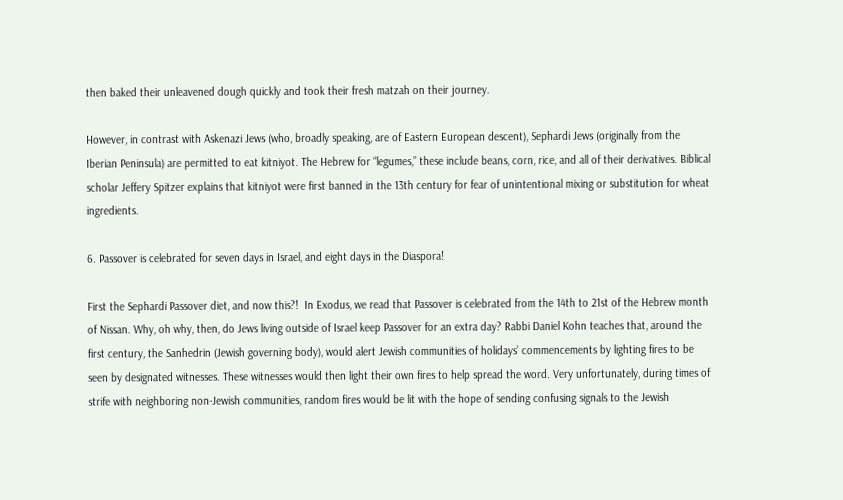then baked their unleavened dough quickly and took their fresh matzah on their journey.

However, in contrast with Askenazi Jews (who, broadly speaking, are of Eastern European descent), Sephardi Jews (originally from the Iberian Peninsula) are permitted to eat kitniyot. The Hebrew for “legumes,” these include beans, corn, rice, and all of their derivatives. Biblical scholar Jeffery Spitzer explains that kitniyot were first banned in the 13th century for fear of unintentional mixing or substitution for wheat ingredients.

6. Passover is celebrated for seven days in Israel, and eight days in the Diaspora!

First the Sephardi Passover diet, and now this?!  In Exodus, we read that Passover is celebrated from the 14th to 21st of the Hebrew month of Nissan. Why, oh why, then, do Jews living outside of Israel keep Passover for an extra day? Rabbi Daniel Kohn teaches that, around the first century, the Sanhedrin (Jewish governing body), would alert Jewish communities of holidays’ commencements by lighting fires to be seen by designated witnesses. These witnesses would then light their own fires to help spread the word. Very unfortunately, during times of strife with neighboring non-Jewish communities, random fires would be lit with the hope of sending confusing signals to the Jewish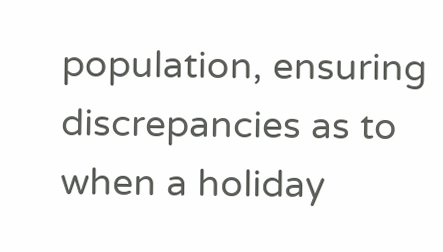population, ensuring discrepancies as to when a holiday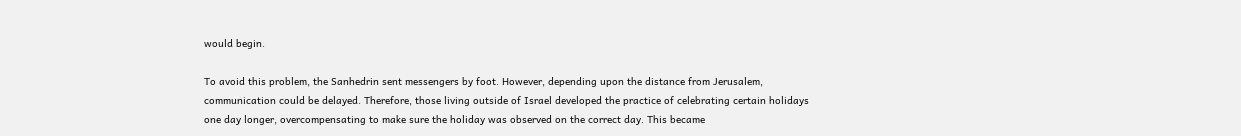would begin.

To avoid this problem, the Sanhedrin sent messengers by foot. However, depending upon the distance from Jerusalem, communication could be delayed. Therefore, those living outside of Israel developed the practice of celebrating certain holidays one day longer, overcompensating to make sure the holiday was observed on the correct day. This became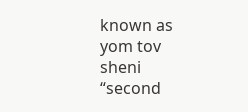known as yom tov sheni “second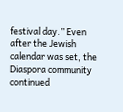festival day.” Even after the Jewish calendar was set, the Diaspora community continued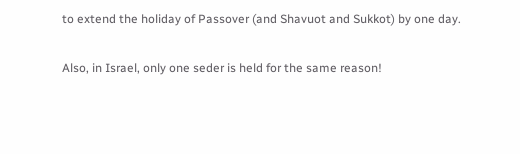to extend the holiday of Passover (and Shavuot and Sukkot) by one day.

Also, in Israel, only one seder is held for the same reason!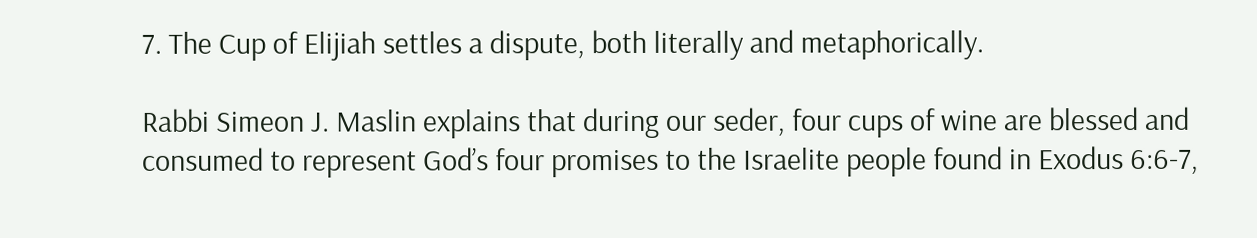7. The Cup of Elijiah settles a dispute, both literally and metaphorically.

Rabbi Simeon J. Maslin explains that during our seder, four cups of wine are blessed and consumed to represent God’s four promises to the Israelite people found in Exodus 6:6-7,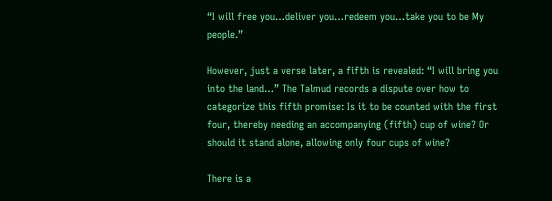“I will free you…deliver you…redeem you…take you to be My people.”

However, just a verse later, a fifth is revealed: “I will bring you into the land…” The Talmud records a dispute over how to categorize this fifth promise: Is it to be counted with the first four, thereby needing an accompanying (fifth) cup of wine? Or should it stand alone, allowing only four cups of wine?

There is a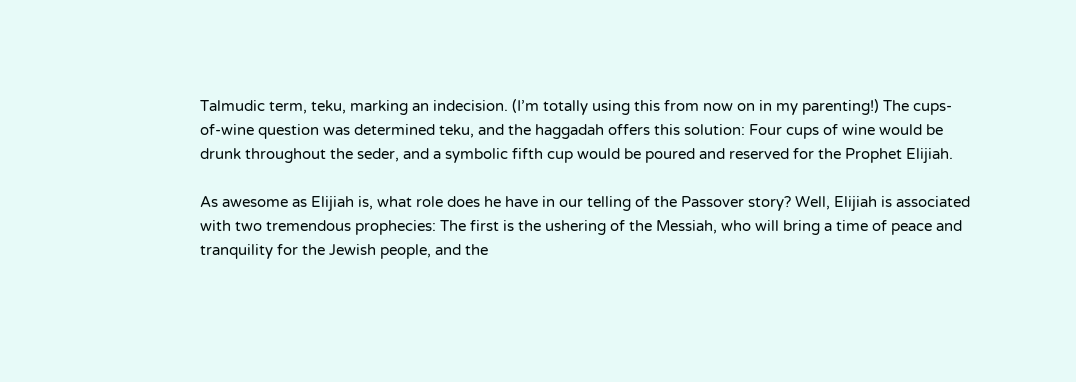Talmudic term, teku, marking an indecision. (I’m totally using this from now on in my parenting!) The cups-of-wine question was determined teku, and the haggadah offers this solution: Four cups of wine would be drunk throughout the seder, and a symbolic fifth cup would be poured and reserved for the Prophet Elijiah.

As awesome as Elijiah is, what role does he have in our telling of the Passover story? Well, Elijiah is associated with two tremendous prophecies: The first is the ushering of the Messiah, who will bring a time of peace and tranquility for the Jewish people, and the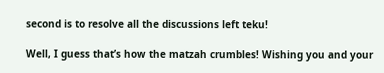second is to resolve all the discussions left teku!

Well, I guess that’s how the matzah crumbles! Wishing you and your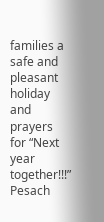families a safe and pleasant holiday and prayers for “Next year together!!!” Pesach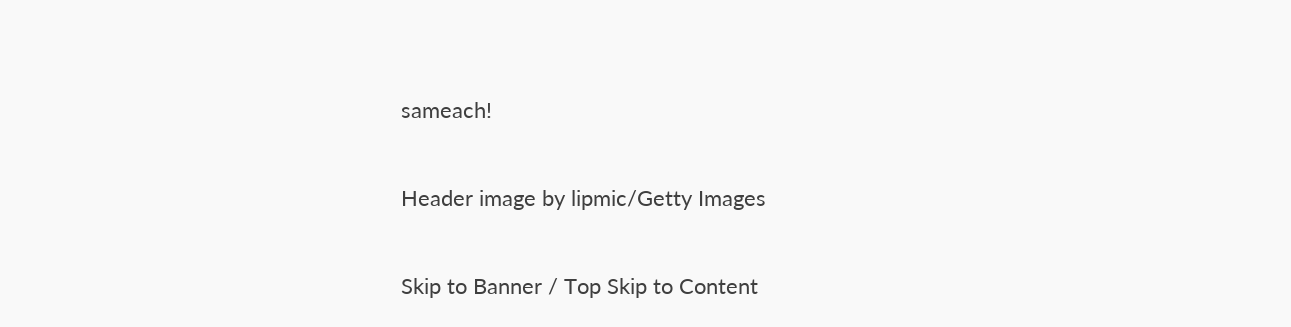sameach!

Header image by lipmic/Getty Images

Skip to Banner / Top Skip to Content